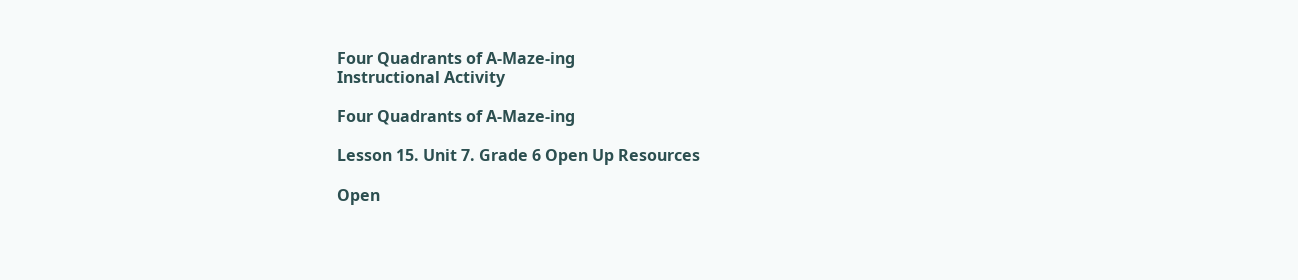Four Quadrants of A-Maze-ing
Instructional Activity

Four Quadrants of A-Maze-ing

Lesson 15. Unit 7. Grade 6 Open Up Resources

Open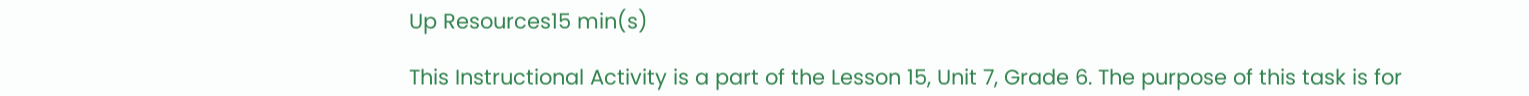Up Resources15 min(s)

This Instructional Activity is a part of the Lesson 15, Unit 7, Grade 6. The purpose of this task is for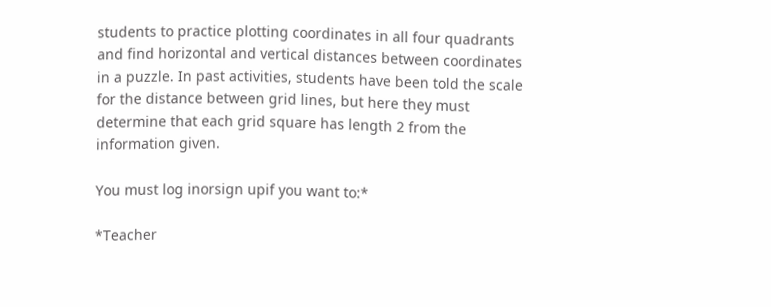students to practice plotting coordinates in all four quadrants and find horizontal and vertical distances between coordinates in a puzzle. In past activities, students have been told the scale for the distance between grid lines, but here they must determine that each grid square has length 2 from the information given.

You must log inorsign upif you want to:*

*Teacher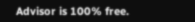Advisor is 100% free.